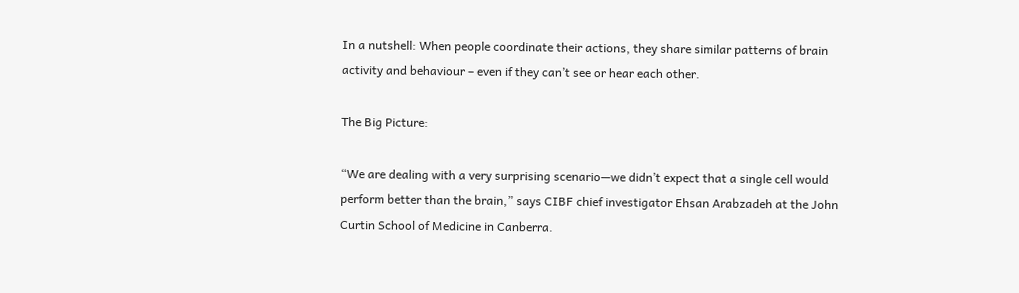In a nutshell: When people coordinate their actions, they share similar patterns of brain activity and behaviour – even if they can’t see or hear each other.

The Big Picture:

“We are dealing with a very surprising scenario—we didn’t expect that a single cell would perform better than the brain,” says CIBF chief investigator Ehsan Arabzadeh at the John Curtin School of Medicine in Canberra.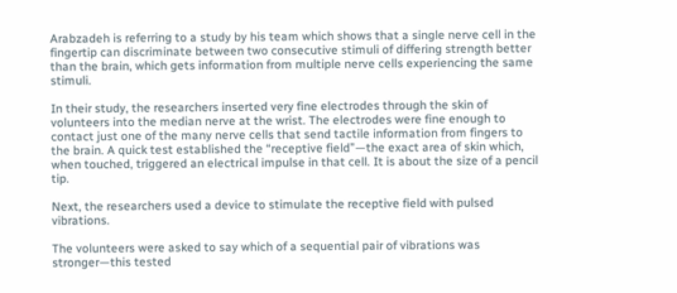Arabzadeh is referring to a study by his team which shows that a single nerve cell in the fingertip can discriminate between two consecutive stimuli of differing strength better than the brain, which gets information from multiple nerve cells experiencing the same stimuli.

In their study, the researchers inserted very fine electrodes through the skin of volunteers into the median nerve at the wrist. The electrodes were fine enough to contact just one of the many nerve cells that send tactile information from fingers to the brain. A quick test established the “receptive field”—the exact area of skin which, when touched, triggered an electrical impulse in that cell. It is about the size of a pencil tip.

Next, the researchers used a device to stimulate the receptive field with pulsed vibrations.

The volunteers were asked to say which of a sequential pair of vibrations was stronger—this tested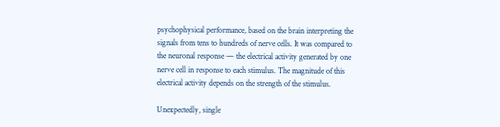psychophysical performance, based on the brain interpreting the signals from tens to hundreds of nerve cells. It was compared to the neuronal response — the electrical activity generated by one nerve cell in response to each stimulus. The magnitude of this electrical activity depends on the strength of the stimulus.

Unexpectedly, single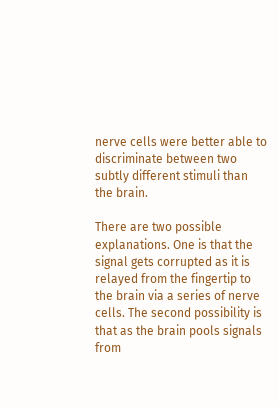nerve cells were better able to discriminate between two subtly different stimuli than the brain.

There are two possible explanations. One is that the signal gets corrupted as it is relayed from the fingertip to the brain via a series of nerve cells. The second possibility is that as the brain pools signals from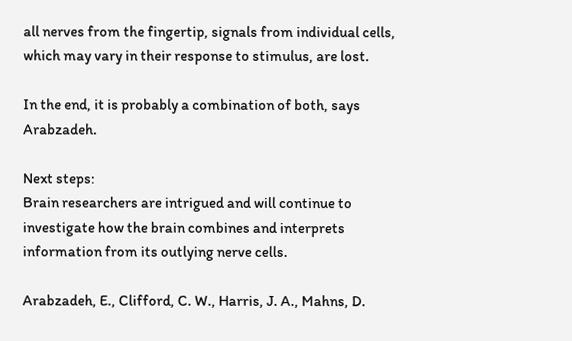all nerves from the fingertip, signals from individual cells, which may vary in their response to stimulus, are lost.

In the end, it is probably a combination of both, says Arabzadeh.

Next steps:
Brain researchers are intrigued and will continue to investigate how the brain combines and interprets information from its outlying nerve cells.

Arabzadeh, E., Clifford, C. W., Harris, J. A., Mahns, D.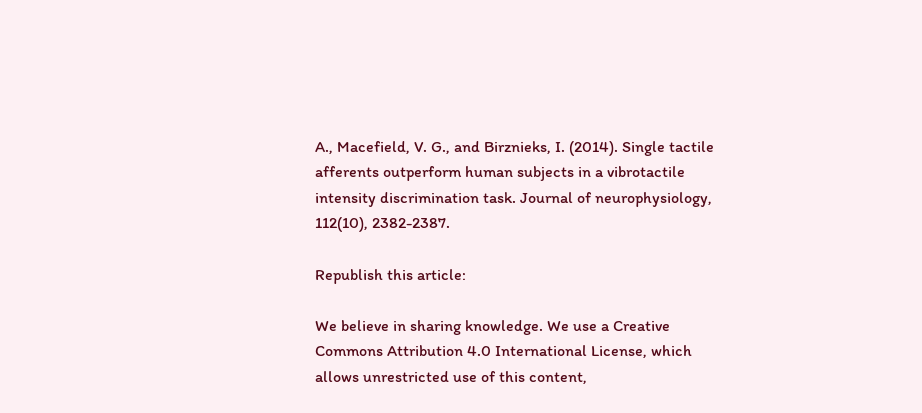A., Macefield, V. G., and Birznieks, I. (2014). Single tactile afferents outperform human subjects in a vibrotactile intensity discrimination task. Journal of neurophysiology, 112(10), 2382-2387.

Republish this article:

We believe in sharing knowledge. We use a Creative Commons Attribution 4.0 International License, which allows unrestricted use of this content,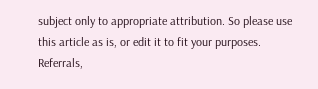subject only to appropriate attribution. So please use this article as is, or edit it to fit your purposes. Referrals,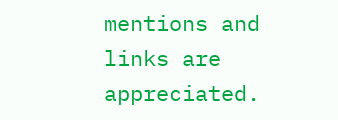mentions and links are appreciated.